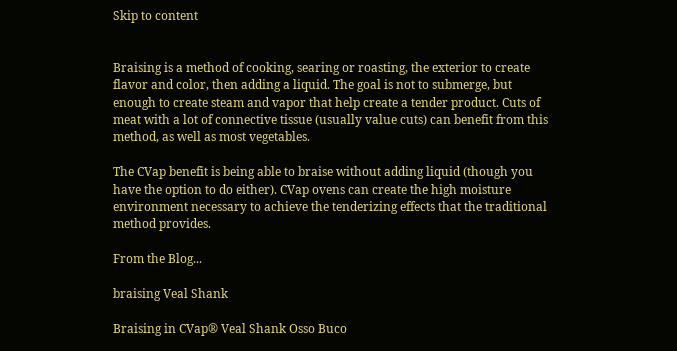Skip to content


Braising is a method of cooking, searing or roasting, the exterior to create flavor and color, then adding a liquid. The goal is not to submerge, but enough to create steam and vapor that help create a tender product. Cuts of meat with a lot of connective tissue (usually value cuts) can benefit from this method, as well as most vegetables.

The CVap benefit is being able to braise without adding liquid (though you have the option to do either). CVap ovens can create the high moisture environment necessary to achieve the tenderizing effects that the traditional method provides.

From the Blog...

braising Veal Shank

Braising in CVap® Veal Shank Osso Buco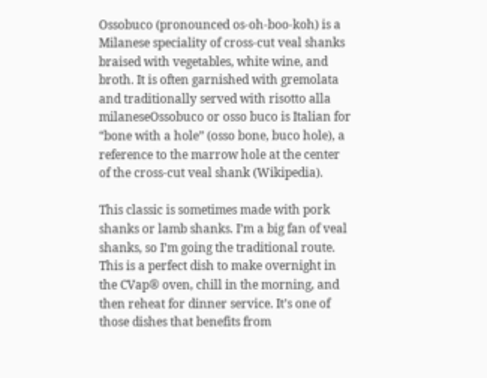Ossobuco (pronounced os-oh-boo-koh) is a Milanese speciality of cross-cut veal shanks braised with vegetables, white wine, and broth. It is often garnished with gremolata and traditionally served with risotto alla milaneseOssobuco or osso buco is Italian for “bone with a hole” (osso bone, buco hole), a reference to the marrow hole at the center of the cross-cut veal shank (Wikipedia).

This classic is sometimes made with pork shanks or lamb shanks. I’m a big fan of veal shanks, so I’m going the traditional route. This is a perfect dish to make overnight in the CVap® oven, chill in the morning, and then reheat for dinner service. It’s one of those dishes that benefits from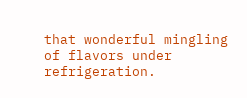that wonderful mingling of flavors under refrigeration.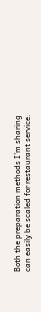Both the preparation methods I’m sharing can easily be scaled for restaurant service.